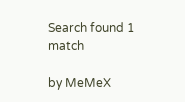Search found 1 match

by MeMeX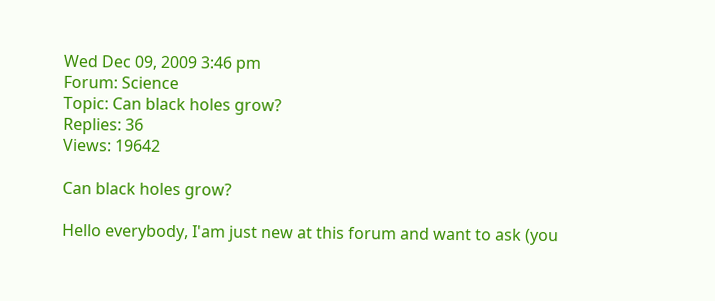Wed Dec 09, 2009 3:46 pm
Forum: Science
Topic: Can black holes grow?
Replies: 36
Views: 19642

Can black holes grow?

Hello everybody, I'am just new at this forum and want to ask (you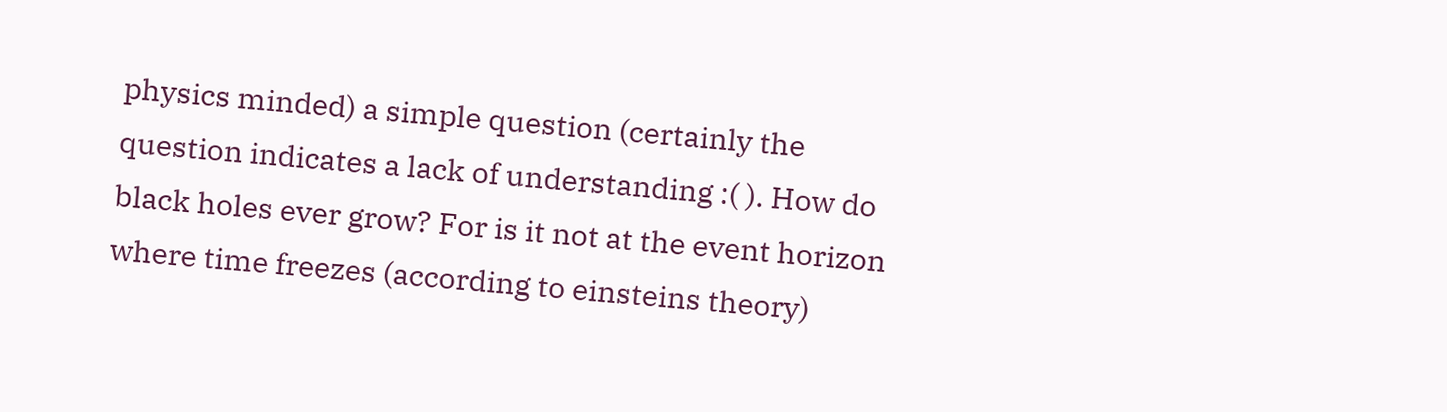physics minded) a simple question (certainly the question indicates a lack of understanding :( ). How do black holes ever grow? For is it not at the event horizon where time freezes (according to einsteins theory)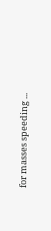for masses speeding ...